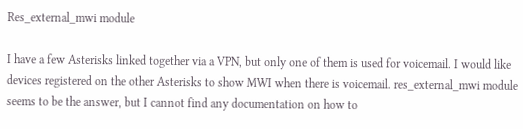Res_external_mwi module

I have a few Asterisks linked together via a VPN, but only one of them is used for voicemail. I would like devices registered on the other Asterisks to show MWI when there is voicemail. res_external_mwi module seems to be the answer, but I cannot find any documentation on how to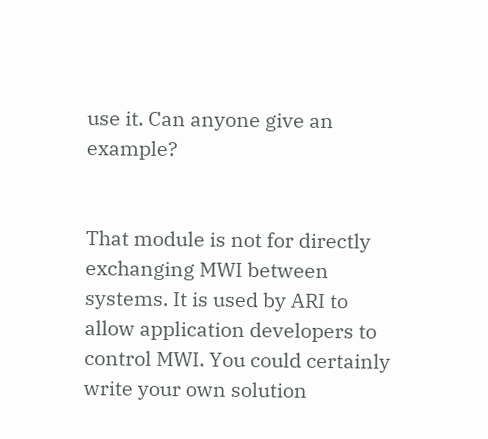use it. Can anyone give an example?


That module is not for directly exchanging MWI between systems. It is used by ARI to allow application developers to control MWI. You could certainly write your own solution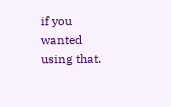if you wanted using that.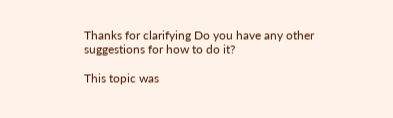Thanks for clarifying Do you have any other suggestions for how to do it?

This topic was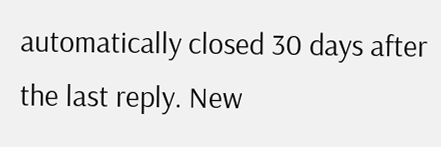automatically closed 30 days after the last reply. New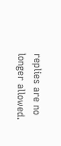replies are no longer allowed.